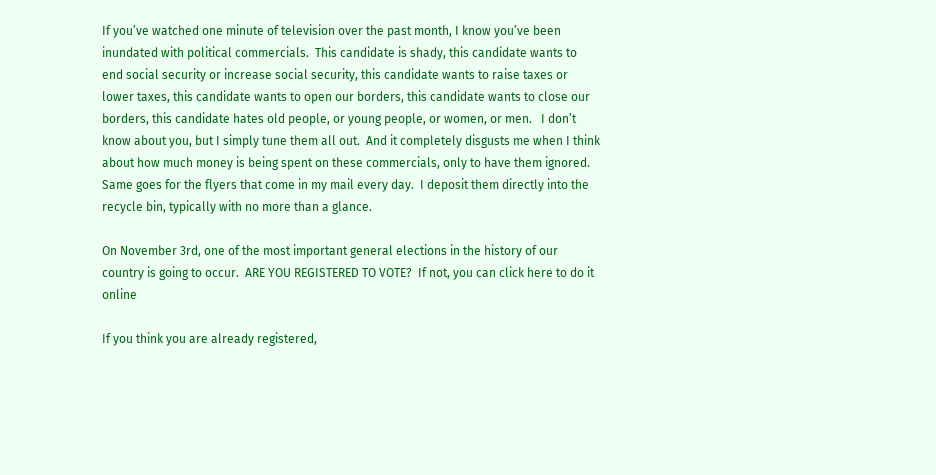If you’ve watched one minute of television over the past month, I know you’ve been inundated with political commercials.  This candidate is shady, this candidate wants to end social security or increase social security, this candidate wants to raise taxes or lower taxes, this candidate wants to open our borders, this candidate wants to close our borders, this candidate hates old people, or young people, or women, or men.   I don’t know about you, but I simply tune them all out.  And it completely disgusts me when I think about how much money is being spent on these commercials, only to have them ignored.  Same goes for the flyers that come in my mail every day.  I deposit them directly into the recycle bin, typically with no more than a glance.

On November 3rd, one of the most important general elections in the history of our country is going to occur.  ARE YOU REGISTERED TO VOTE?  If not, you can click here to do it online

If you think you are already registered,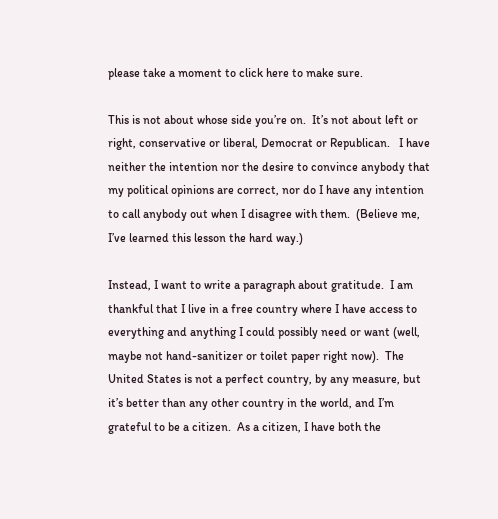please take a moment to click here to make sure.

This is not about whose side you’re on.  It’s not about left or right, conservative or liberal, Democrat or Republican.   I have neither the intention nor the desire to convince anybody that my political opinions are correct, nor do I have any intention to call anybody out when I disagree with them.  (Believe me, I’ve learned this lesson the hard way.)

Instead, I want to write a paragraph about gratitude.  I am thankful that I live in a free country where I have access to everything and anything I could possibly need or want (well, maybe not hand-sanitizer or toilet paper right now).  The United States is not a perfect country, by any measure, but it’s better than any other country in the world, and I’m grateful to be a citizen.  As a citizen, I have both the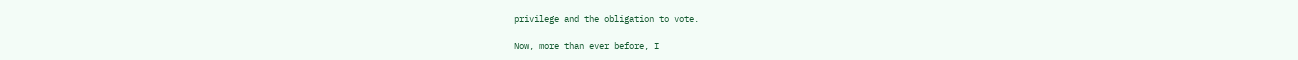privilege and the obligation to vote.

Now, more than ever before, I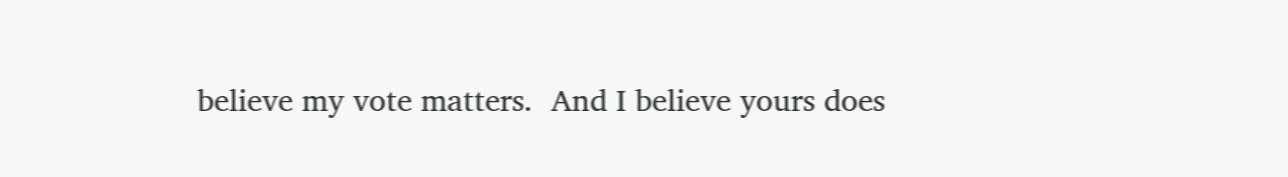believe my vote matters.  And I believe yours does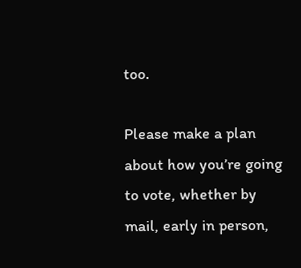too.

Please make a plan about how you’re going to vote, whether by mail, early in person,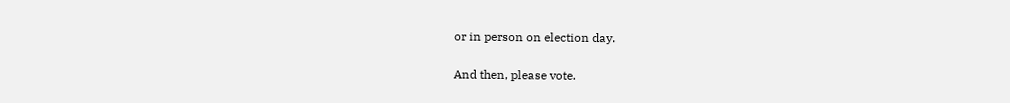or in person on election day.

And then, please vote.